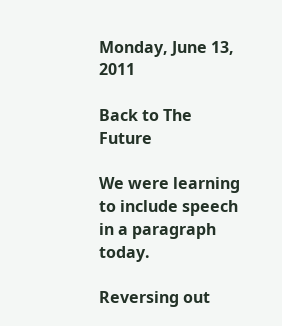Monday, June 13, 2011

Back to The Future

We were learning to include speech in a paragraph today.

Reversing out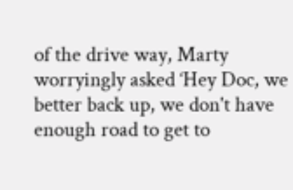of the drive way, Marty worryingly asked ‘Hey Doc, we better back up, we don't have enough road to get to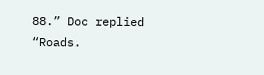88.” Doc replied “Roads.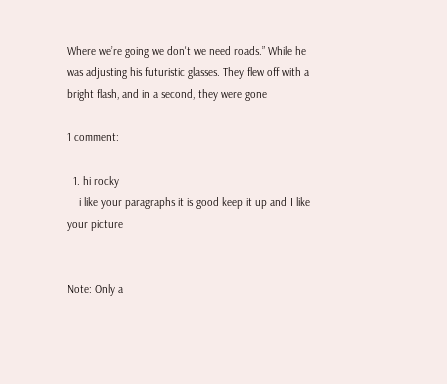Where we’re going we don't we need roads.” While he was adjusting his futuristic glasses. They flew off with a bright flash, and in a second, they were gone

1 comment:

  1. hi rocky
    i like your paragraphs it is good keep it up and I like your picture


Note: Only a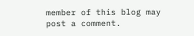member of this blog may post a comment.